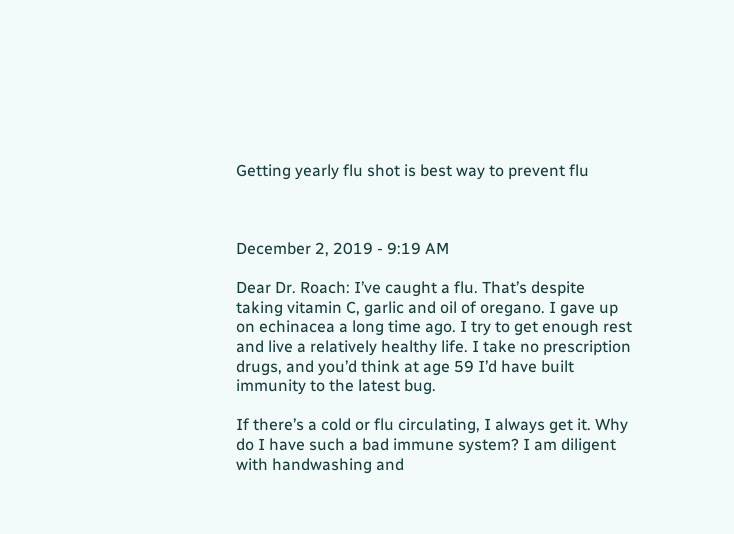Getting yearly flu shot is best way to prevent flu



December 2, 2019 - 9:19 AM

Dear Dr. Roach: I’ve caught a flu. That’s despite taking vitamin C, garlic and oil of oregano. I gave up on echinacea a long time ago. I try to get enough rest and live a relatively healthy life. I take no prescription drugs, and you’d think at age 59 I’d have built immunity to the latest bug.

If there’s a cold or flu circulating, I always get it. Why do I have such a bad immune system? I am diligent with handwashing and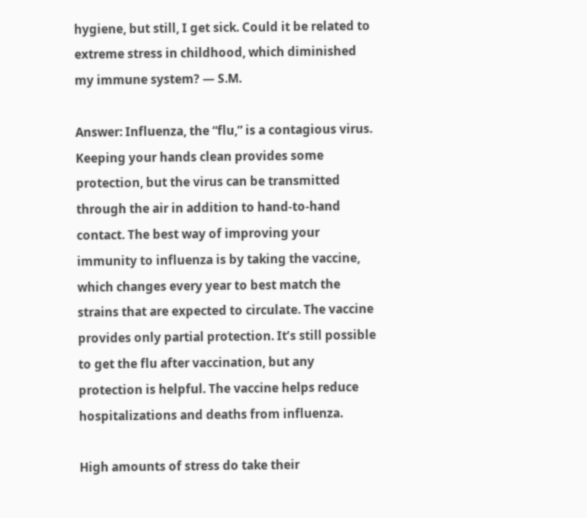hygiene, but still, I get sick. Could it be related to extreme stress in childhood, which diminished my immune system? — S.M.

Answer: Influenza, the “flu,” is a contagious virus. Keeping your hands clean provides some protection, but the virus can be transmitted through the air in addition to hand-to-hand contact. The best way of improving your immunity to influenza is by taking the vaccine, which changes every year to best match the strains that are expected to circulate. The vaccine provides only partial protection. It’s still possible to get the flu after vaccination, but any protection is helpful. The vaccine helps reduce hospitalizations and deaths from influenza.

High amounts of stress do take their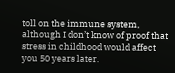toll on the immune system, although I don’t know of proof that stress in childhood would affect you 50 years later.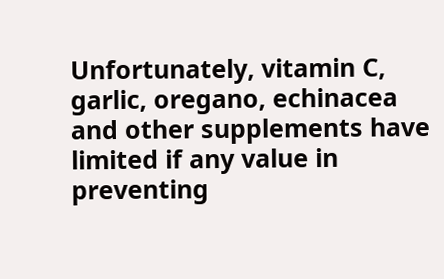Unfortunately, vitamin C, garlic, oregano, echinacea and other supplements have limited if any value in preventing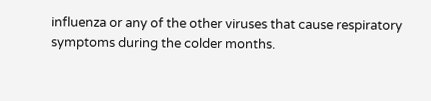influenza or any of the other viruses that cause respiratory symptoms during the colder months.